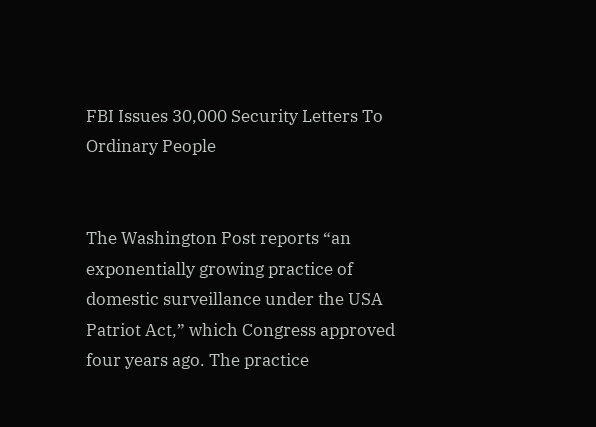FBI Issues 30,000 Security Letters To Ordinary People


The Washington Post reports “an exponentially growing practice of domestic surveillance under the USA Patriot Act,” which Congress approved four years ago. The practice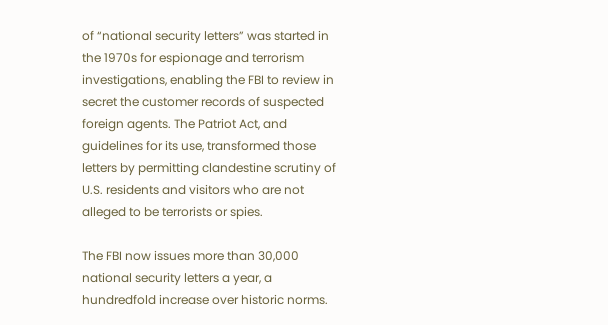of “national security letters” was started in the 1970s for espionage and terrorism investigations, enabling the FBI to review in secret the customer records of suspected foreign agents. The Patriot Act, and guidelines for its use, transformed those letters by permitting clandestine scrutiny of U.S. residents and visitors who are not alleged to be terrorists or spies.

The FBI now issues more than 30,000 national security letters a year, a hundredfold increase over historic norms.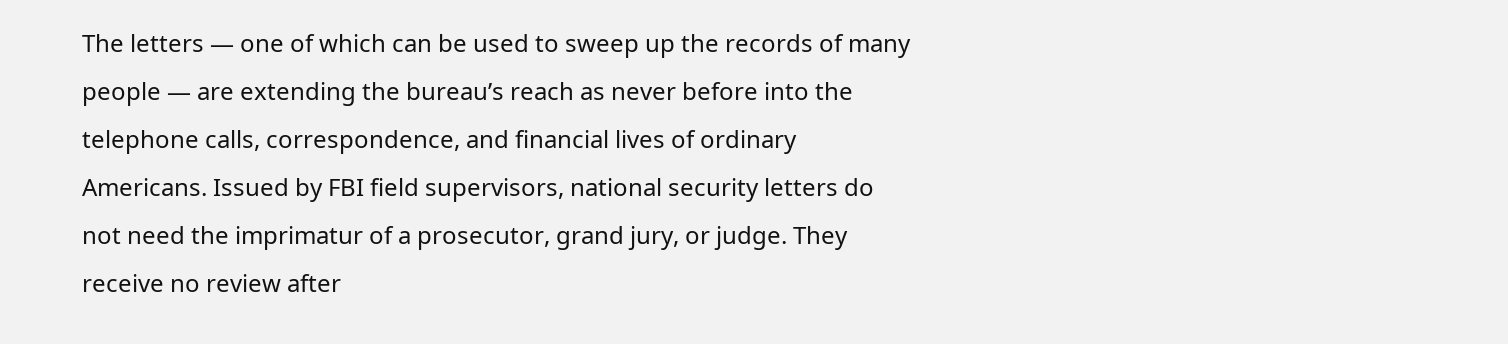The letters — one of which can be used to sweep up the records of many people — are extending the bureau’s reach as never before into the telephone calls, correspondence, and financial lives of ordinary Americans. Issued by FBI field supervisors, national security letters do not need the imprimatur of a prosecutor, grand jury, or judge. They receive no review after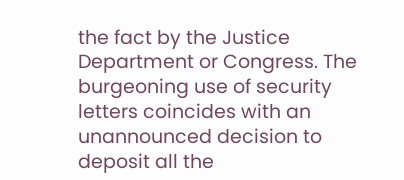the fact by the Justice Department or Congress. The burgeoning use of security letters coincides with an unannounced decision to deposit all the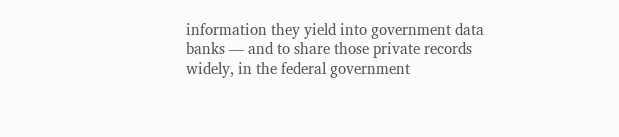information they yield into government data banks — and to share those private records widely, in the federal government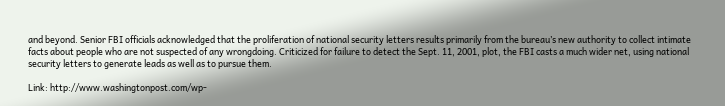and beyond. Senior FBI officials acknowledged that the proliferation of national security letters results primarily from the bureau’s new authority to collect intimate facts about people who are not suspected of any wrongdoing. Criticized for failure to detect the Sept. 11, 2001, plot, the FBI casts a much wider net, using national security letters to generate leads as well as to pursue them.

Link: http://www.washingtonpost.com/wp-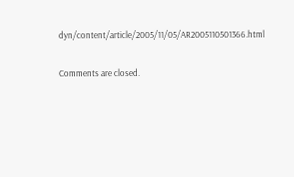dyn/content/article/2005/11/05/AR2005110501366.html

Comments are closed.